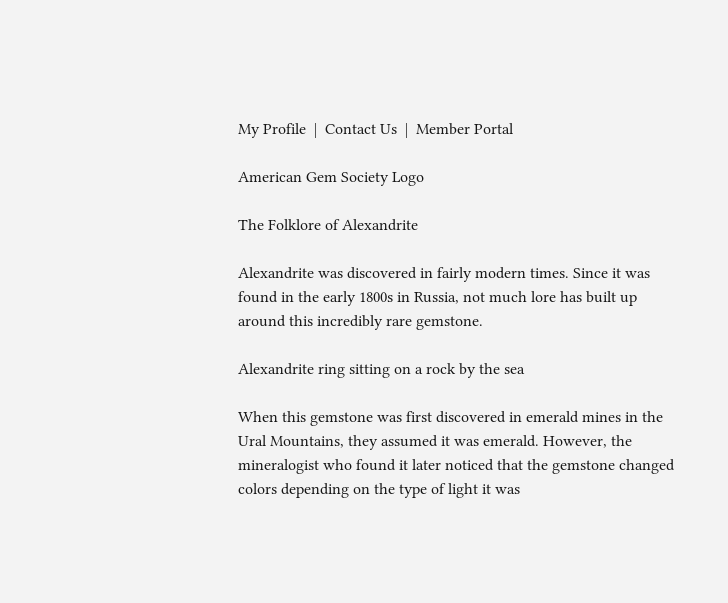My Profile  |  Contact Us  |  Member Portal

American Gem Society Logo

The Folklore of Alexandrite

Alexandrite was discovered in fairly modern times. Since it was found in the early 1800s in Russia, not much lore has built up around this incredibly rare gemstone.

Alexandrite ring sitting on a rock by the sea

When this gemstone was first discovered in emerald mines in the Ural Mountains, they assumed it was emerald. However, the mineralogist who found it later noticed that the gemstone changed colors depending on the type of light it was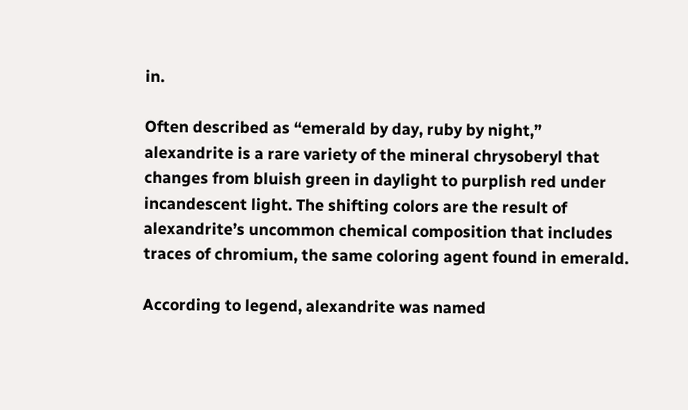in.

Often described as “emerald by day, ruby by night,” alexandrite is a rare variety of the mineral chrysoberyl that changes from bluish green in daylight to purplish red under incandescent light. The shifting colors are the result of alexandrite’s uncommon chemical composition that includes traces of chromium, the same coloring agent found in emerald.

According to legend, alexandrite was named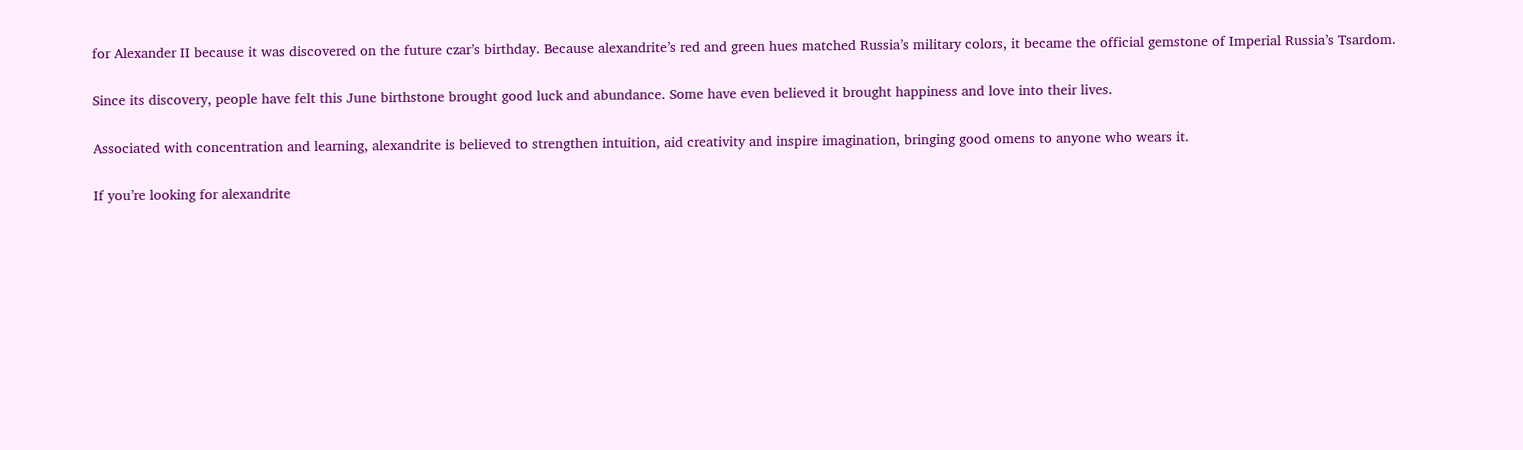for Alexander II because it was discovered on the future czar’s birthday. Because alexandrite’s red and green hues matched Russia’s military colors, it became the official gemstone of Imperial Russia’s Tsardom.

Since its discovery, people have felt this June birthstone brought good luck and abundance. Some have even believed it brought happiness and love into their lives.

Associated with concentration and learning, alexandrite is believed to strengthen intuition, aid creativity and inspire imagination, bringing good omens to anyone who wears it.

If you’re looking for alexandrite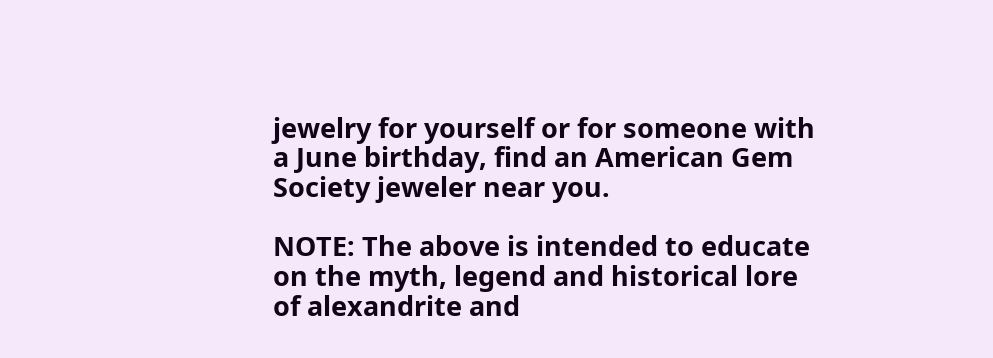jewelry for yourself or for someone with a June birthday, find an American Gem Society jeweler near you.

NOTE: The above is intended to educate on the myth, legend and historical lore of alexandrite and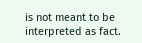is not meant to be interpreted as fact.